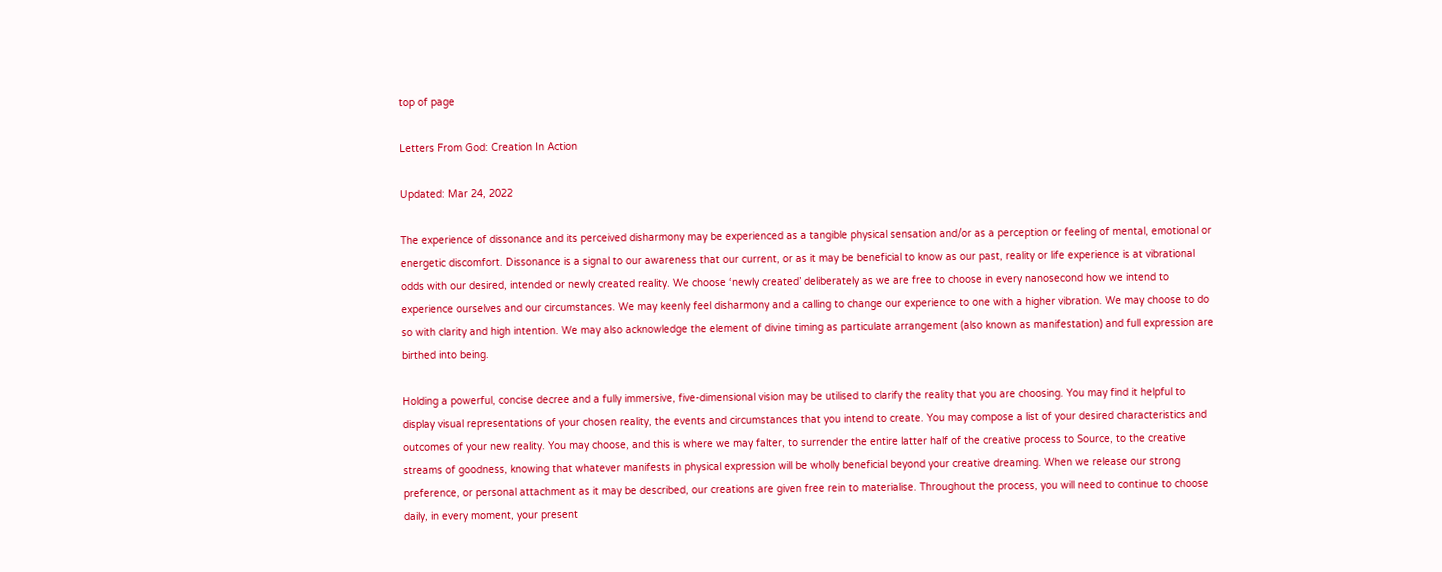top of page

Letters From God: Creation In Action

Updated: Mar 24, 2022

The experience of dissonance and its perceived disharmony may be experienced as a tangible physical sensation and/or as a perception or feeling of mental, emotional or energetic discomfort. Dissonance is a signal to our awareness that our current, or as it may be beneficial to know as our past, reality or life experience is at vibrational odds with our desired, intended or newly created reality. We choose ‘newly created’ deliberately as we are free to choose in every nanosecond how we intend to experience ourselves and our circumstances. We may keenly feel disharmony and a calling to change our experience to one with a higher vibration. We may choose to do so with clarity and high intention. We may also acknowledge the element of divine timing as particulate arrangement (also known as manifestation) and full expression are birthed into being.

Holding a powerful, concise decree and a fully immersive, five-dimensional vision may be utilised to clarify the reality that you are choosing. You may find it helpful to display visual representations of your chosen reality, the events and circumstances that you intend to create. You may compose a list of your desired characteristics and outcomes of your new reality. You may choose, and this is where we may falter, to surrender the entire latter half of the creative process to Source, to the creative streams of goodness, knowing that whatever manifests in physical expression will be wholly beneficial beyond your creative dreaming. When we release our strong preference, or personal attachment as it may be described, our creations are given free rein to materialise. Throughout the process, you will need to continue to choose daily, in every moment, your present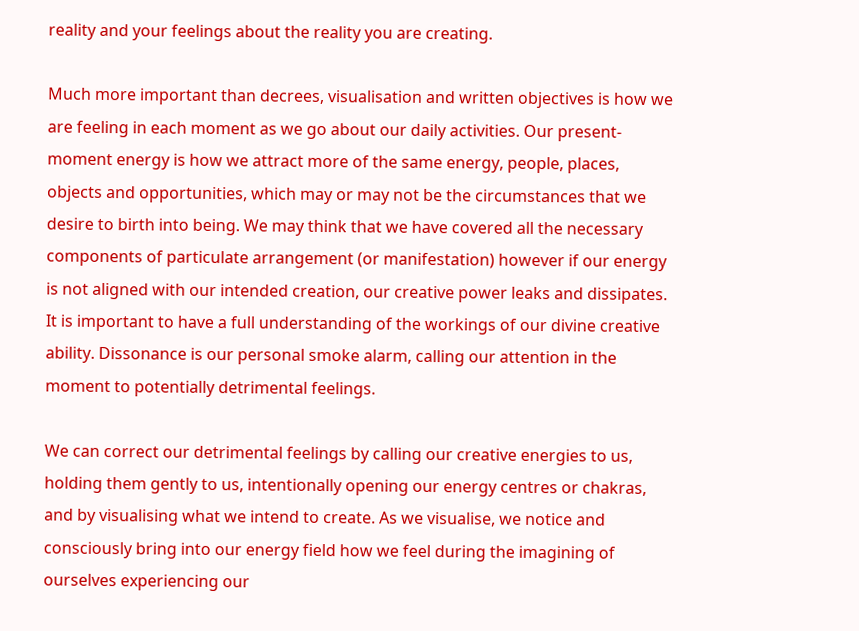reality and your feelings about the reality you are creating.

Much more important than decrees, visualisation and written objectives is how we are feeling in each moment as we go about our daily activities. Our present-moment energy is how we attract more of the same energy, people, places, objects and opportunities, which may or may not be the circumstances that we desire to birth into being. We may think that we have covered all the necessary components of particulate arrangement (or manifestation) however if our energy is not aligned with our intended creation, our creative power leaks and dissipates. It is important to have a full understanding of the workings of our divine creative ability. Dissonance is our personal smoke alarm, calling our attention in the moment to potentially detrimental feelings.

We can correct our detrimental feelings by calling our creative energies to us, holding them gently to us, intentionally opening our energy centres or chakras, and by visualising what we intend to create. As we visualise, we notice and consciously bring into our energy field how we feel during the imagining of ourselves experiencing our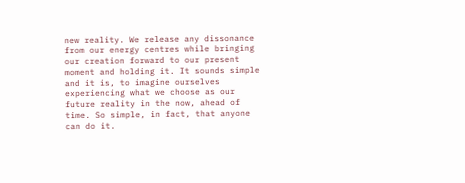new reality. We release any dissonance from our energy centres while bringing our creation forward to our present moment and holding it. It sounds simple and it is, to imagine ourselves experiencing what we choose as our future reality in the now, ahead of time. So simple, in fact, that anyone can do it.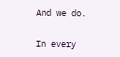And we do.

In every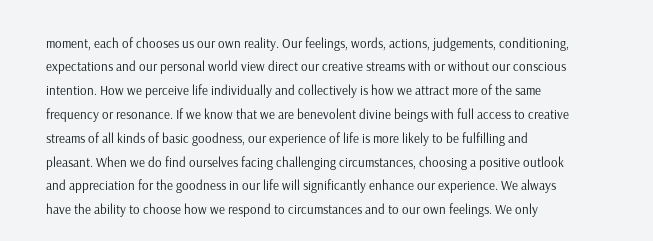moment, each of chooses us our own reality. Our feelings, words, actions, judgements, conditioning, expectations and our personal world view direct our creative streams with or without our conscious intention. How we perceive life individually and collectively is how we attract more of the same frequency or resonance. If we know that we are benevolent divine beings with full access to creative streams of all kinds of basic goodness, our experience of life is more likely to be fulfilling and pleasant. When we do find ourselves facing challenging circumstances, choosing a positive outlook and appreciation for the goodness in our life will significantly enhance our experience. We always have the ability to choose how we respond to circumstances and to our own feelings. We only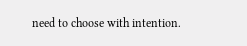need to choose with intention.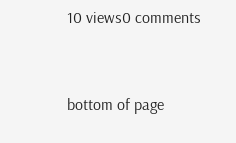10 views0 comments


bottom of page